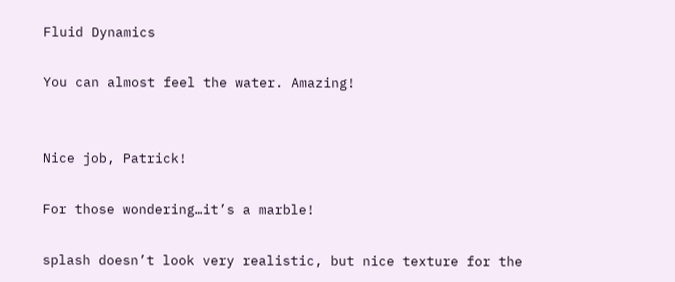Fluid Dynamics

You can almost feel the water. Amazing!


Nice job, Patrick!

For those wondering…it’s a marble!

splash doesn’t look very realistic, but nice texture for the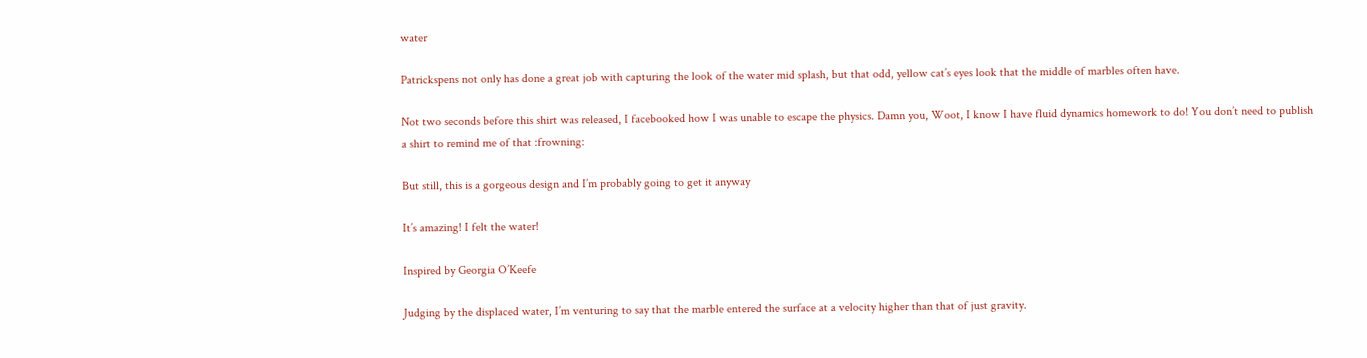water

Patrickspens not only has done a great job with capturing the look of the water mid splash, but that odd, yellow cat’s eyes look that the middle of marbles often have.

Not two seconds before this shirt was released, I facebooked how I was unable to escape the physics. Damn you, Woot, I know I have fluid dynamics homework to do! You don’t need to publish a shirt to remind me of that :frowning:

But still, this is a gorgeous design and I’m probably going to get it anyway

It’s amazing! I felt the water!

Inspired by Georgia O’Keefe

Judging by the displaced water, I’m venturing to say that the marble entered the surface at a velocity higher than that of just gravity.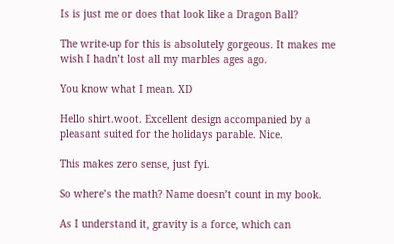Is is just me or does that look like a Dragon Ball?

The write-up for this is absolutely gorgeous. It makes me wish I hadn’t lost all my marbles ages ago.

You know what I mean. XD

Hello shirt.woot. Excellent design accompanied by a pleasant suited for the holidays parable. Nice.

This makes zero sense, just fyi.

So where’s the math? Name doesn’t count in my book.

As I understand it, gravity is a force, which can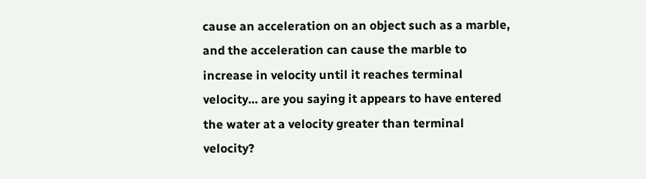cause an acceleration on an object such as a marble, and the acceleration can cause the marble to increase in velocity until it reaches terminal velocity… are you saying it appears to have entered the water at a velocity greater than terminal velocity?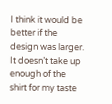I think it would be better if the design was larger. It doesn’t take up enough of the shirt for my taste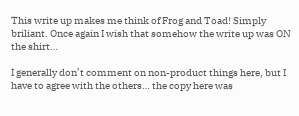This write up makes me think of Frog and Toad! Simply briliant. Once again I wish that somehow the write up was ON the shirt…

I generally don’t comment on non-product things here, but I have to agree with the others… the copy here was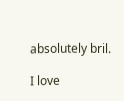absolutely bril.

I love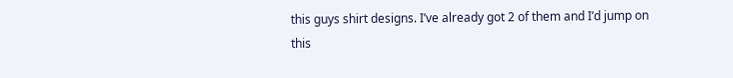this guys shirt designs. I’ve already got 2 of them and I’d jump on this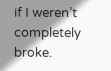if I weren’t completely broke.